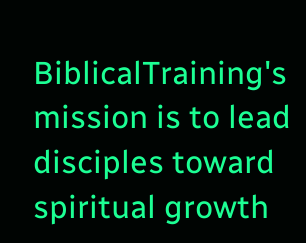BiblicalTraining's mission is to lead disciples toward spiritual growth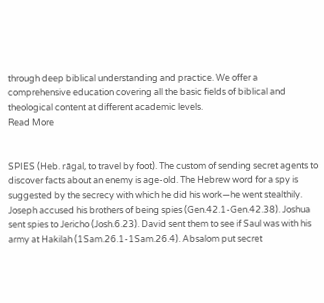through deep biblical understanding and practice. We offer a comprehensive education covering all the basic fields of biblical and theological content at different academic levels.
Read More


SPIES (Heb. rāgal, to travel by foot). The custom of sending secret agents to discover facts about an enemy is age-old. The Hebrew word for a spy is suggested by the secrecy with which he did his work—he went stealthily. Joseph accused his brothers of being spies (Gen.42.1-Gen.42.38). Joshua sent spies to Jericho (Josh.6.23). David sent them to see if Saul was with his army at Hakilah (1Sam.26.1-1Sam.26.4). Absalom put secret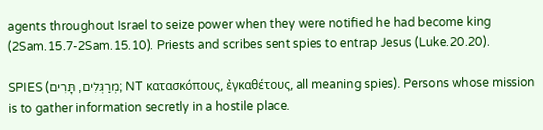agents throughout Israel to seize power when they were notified he had become king (2Sam.15.7-2Sam.15.10). Priests and scribes sent spies to entrap Jesus (Luke.20.20).

SPIES (מְרַגְּלִים, תָּרִים; NT κατασκόπους, ἐγκαθέτους, all meaning spies). Persons whose mission is to gather information secretly in a hostile place.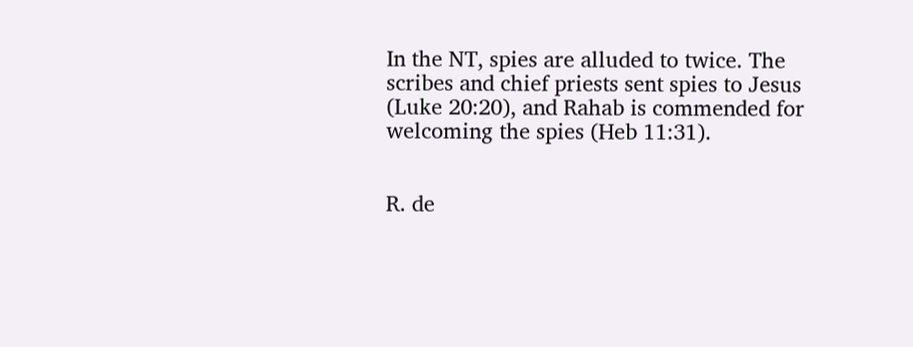In the NT, spies are alluded to twice. The scribes and chief priests sent spies to Jesus (Luke 20:20), and Rahab is commended for welcoming the spies (Heb 11:31).


R. de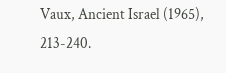Vaux, Ancient Israel (1965), 213-240.